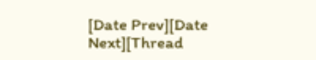[Date Prev][Date Next][Thread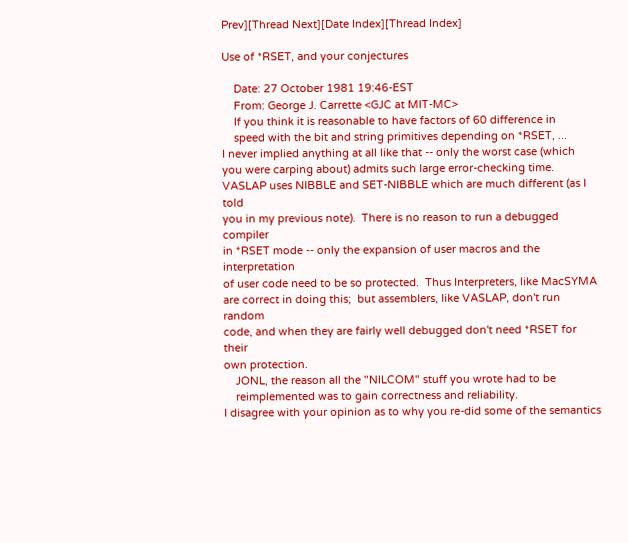Prev][Thread Next][Date Index][Thread Index]

Use of *RSET, and your conjectures

    Date: 27 October 1981 19:46-EST
    From: George J. Carrette <GJC at MIT-MC>
    If you think it is reasonable to have factors of 60 difference in
    speed with the bit and string primitives depending on *RSET, ...
I never implied anything at all like that -- only the worst case (which
you were carping about) admits such large error-checking time.
VASLAP uses NIBBLE and SET-NIBBLE which are much different (as I told
you in my previous note).  There is no reason to run a debugged compiler
in *RSET mode -- only the expansion of user macros and the interpretation
of user code need to be so protected.  Thus Interpreters, like MacSYMA
are correct in doing this;  but assemblers, like VASLAP, don't run random
code, and when they are fairly well debugged don't need *RSET for their
own protection.
    JONL, the reason all the "NILCOM" stuff you wrote had to be
    reimplemented was to gain correctness and reliability.
I disagree with your opinion as to why you re-did some of the semantics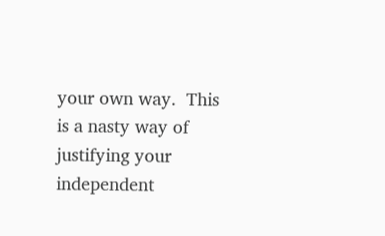your own way.  This is a nasty way of justifying your independent